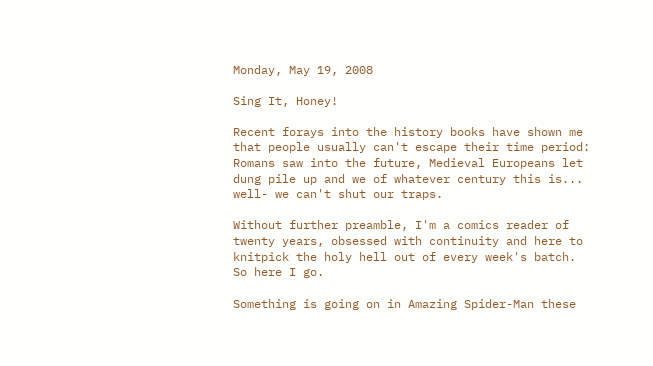Monday, May 19, 2008

Sing It, Honey!

Recent forays into the history books have shown me that people usually can't escape their time period: Romans saw into the future, Medieval Europeans let dung pile up and we of whatever century this is... well- we can't shut our traps.

Without further preamble, I'm a comics reader of twenty years, obsessed with continuity and here to knitpick the holy hell out of every week's batch.
So here I go.

Something is going on in Amazing Spider-Man these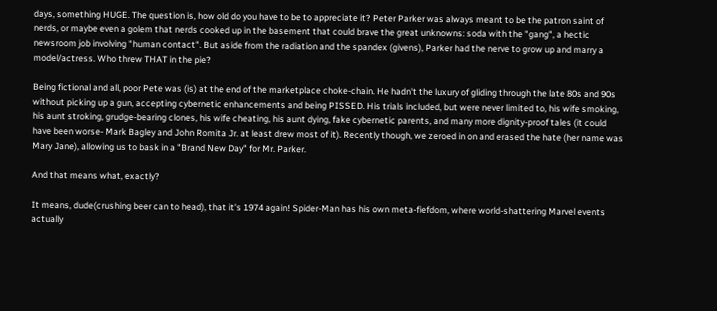days, something HUGE. The question is, how old do you have to be to appreciate it? Peter Parker was always meant to be the patron saint of nerds, or maybe even a golem that nerds cooked up in the basement that could brave the great unknowns: soda with the "gang", a hectic newsroom job involving "human contact". But aside from the radiation and the spandex (givens), Parker had the nerve to grow up and marry a model/actress. Who threw THAT in the pie?

Being fictional and all, poor Pete was (is) at the end of the marketplace choke-chain. He hadn't the luxury of gliding through the late 80s and 90s without picking up a gun, accepting cybernetic enhancements and being PISSED. His trials included, but were never limited to, his wife smoking, his aunt stroking, grudge-bearing clones, his wife cheating, his aunt dying, fake cybernetic parents, and many more dignity-proof tales (it could have been worse- Mark Bagley and John Romita Jr. at least drew most of it). Recently though, we zeroed in on and erased the hate (her name was Mary Jane), allowing us to bask in a "Brand New Day" for Mr. Parker.

And that means what, exactly?

It means, dude(crushing beer can to head), that it's 1974 again! Spider-Man has his own meta-fiefdom, where world-shattering Marvel events actually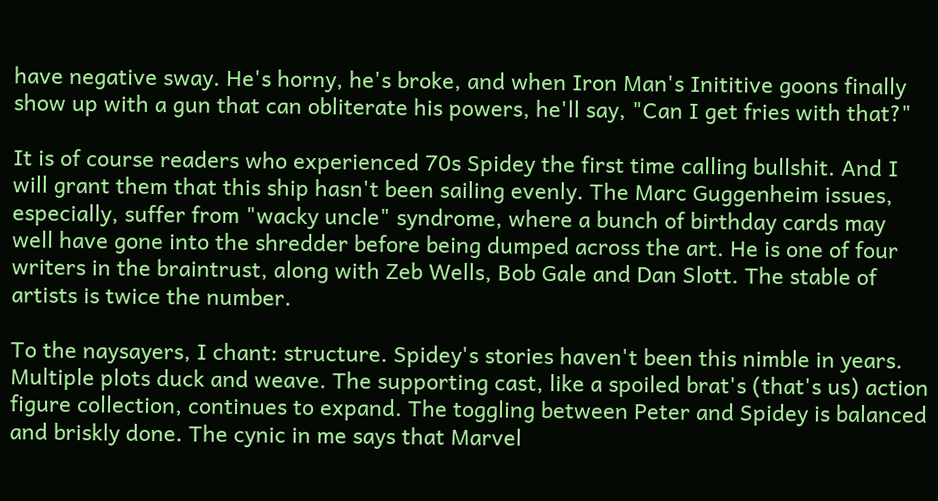have negative sway. He's horny, he's broke, and when Iron Man's Inititive goons finally show up with a gun that can obliterate his powers, he'll say, "Can I get fries with that?"

It is of course readers who experienced 70s Spidey the first time calling bullshit. And I will grant them that this ship hasn't been sailing evenly. The Marc Guggenheim issues, especially, suffer from "wacky uncle" syndrome, where a bunch of birthday cards may well have gone into the shredder before being dumped across the art. He is one of four writers in the braintrust, along with Zeb Wells, Bob Gale and Dan Slott. The stable of artists is twice the number.

To the naysayers, I chant: structure. Spidey's stories haven't been this nimble in years. Multiple plots duck and weave. The supporting cast, like a spoiled brat's (that's us) action figure collection, continues to expand. The toggling between Peter and Spidey is balanced and briskly done. The cynic in me says that Marvel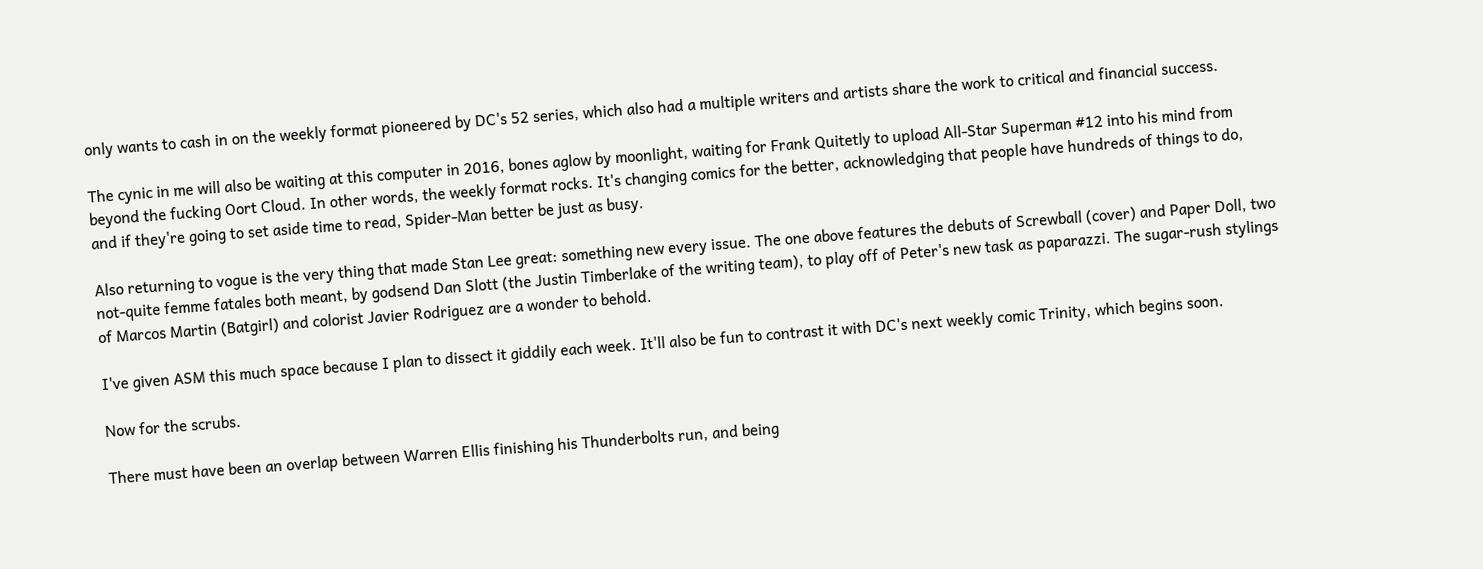only wants to cash in on the weekly format pioneered by DC's 52 series, which also had a multiple writers and artists share the work to critical and financial success.

The cynic in me will also be waiting at this computer in 2016, bones aglow by moonlight, waiting for Frank Quitetly to upload All-Star Superman #12 into his mind from beyond the fucking Oort Cloud. In other words, the weekly format rocks. It's changing comics for the better, acknowledging that people have hundreds of things to do, and if they're going to set aside time to read, Spider-Man better be just as busy.

Also returning to vogue is the very thing that made Stan Lee great: something new every issue. The one above features the debuts of Screwball (cover) and Paper Doll, two not-quite femme fatales both meant, by godsend Dan Slott (the Justin Timberlake of the writing team), to play off of Peter's new task as paparazzi. The sugar-rush stylings of Marcos Martin (Batgirl) and colorist Javier Rodriguez are a wonder to behold.

I've given ASM this much space because I plan to dissect it giddily each week. It'll also be fun to contrast it with DC's next weekly comic Trinity, which begins soon.

Now for the scrubs.

There must have been an overlap between Warren Ellis finishing his Thunderbolts run, and being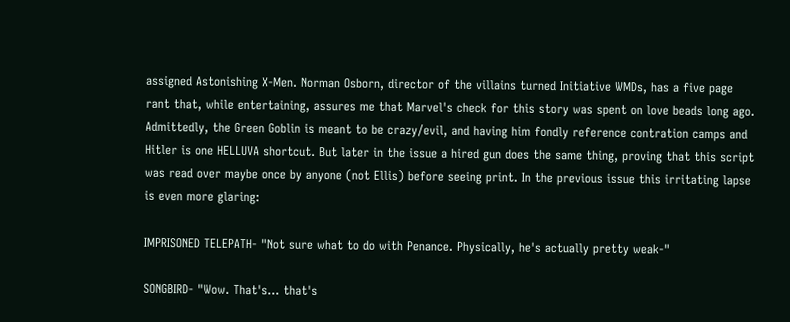assigned Astonishing X-Men. Norman Osborn, director of the villains turned Initiative WMDs, has a five page rant that, while entertaining, assures me that Marvel's check for this story was spent on love beads long ago. Admittedly, the Green Goblin is meant to be crazy/evil, and having him fondly reference contration camps and Hitler is one HELLUVA shortcut. But later in the issue a hired gun does the same thing, proving that this script was read over maybe once by anyone (not Ellis) before seeing print. In the previous issue this irritating lapse is even more glaring:

IMPRISONED TELEPATH- "Not sure what to do with Penance. Physically, he's actually pretty weak-"

SONGBIRD- "Wow. That's... that's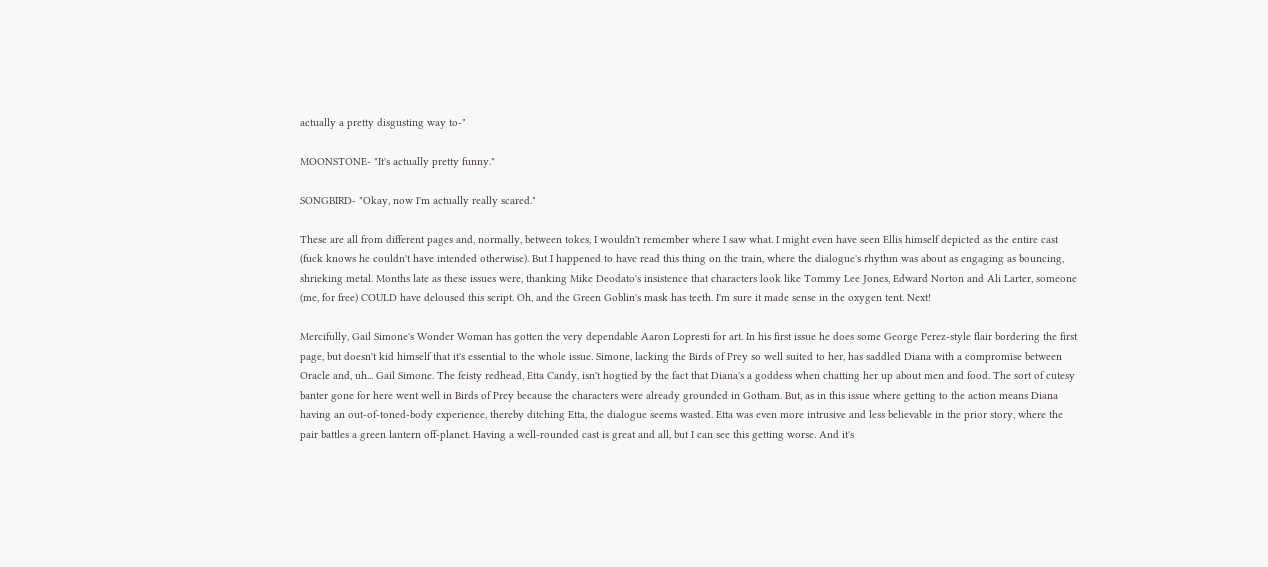actually a pretty disgusting way to-"

MOONSTONE- "It's actually pretty funny."

SONGBIRD- "Okay, now I'm actually really scared."

These are all from different pages and, normally, between tokes, I wouldn't remember where I saw what. I might even have seen Ellis himself depicted as the entire cast (fuck knows he couldn't have intended otherwise). But I happened to have read this thing on the train, where the dialogue's rhythm was about as engaging as bouncing, shrieking metal. Months late as these issues were, thanking Mike Deodato's insistence that characters look like Tommy Lee Jones, Edward Norton and Ali Larter, someone (me, for free) COULD have deloused this script. Oh, and the Green Goblin's mask has teeth. I'm sure it made sense in the oxygen tent. Next!

Mercifully, Gail Simone's Wonder Woman has gotten the very dependable Aaron Lopresti for art. In his first issue he does some George Perez-style flair bordering the first page, but doesn't kid himself that it's essential to the whole issue. Simone, lacking the Birds of Prey so well suited to her, has saddled Diana with a compromise between Oracle and, uh... Gail Simone. The feisty redhead, Etta Candy, isn't hogtied by the fact that Diana's a goddess when chatting her up about men and food. The sort of cutesy banter gone for here went well in Birds of Prey because the characters were already grounded in Gotham. But, as in this issue where getting to the action means Diana having an out-of-toned-body experience, thereby ditching Etta, the dialogue seems wasted. Etta was even more intrusive and less believable in the prior story, where the pair battles a green lantern off-planet. Having a well-rounded cast is great and all, but I can see this getting worse. And it's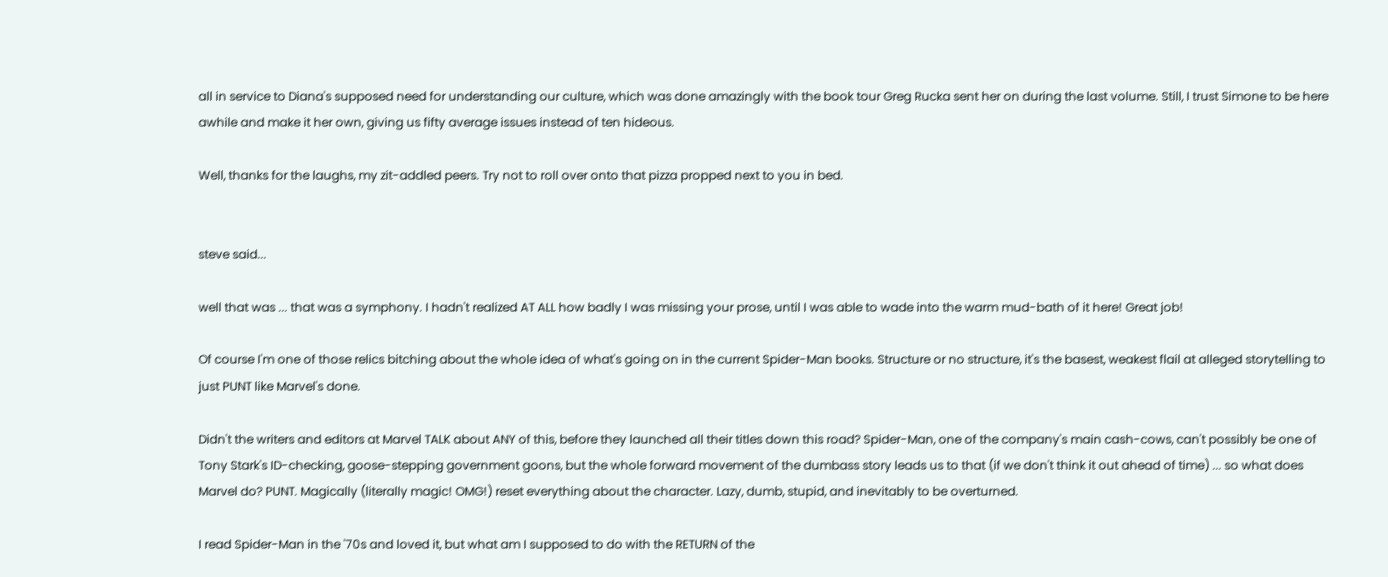all in service to Diana's supposed need for understanding our culture, which was done amazingly with the book tour Greg Rucka sent her on during the last volume. Still, I trust Simone to be here awhile and make it her own, giving us fifty average issues instead of ten hideous.

Well, thanks for the laughs, my zit-addled peers. Try not to roll over onto that pizza propped next to you in bed.


steve said...

well that was ... that was a symphony. I hadn't realized AT ALL how badly I was missing your prose, until I was able to wade into the warm mud-bath of it here! Great job!

Of course I'm one of those relics bitching about the whole idea of what's going on in the current Spider-Man books. Structure or no structure, it's the basest, weakest flail at alleged storytelling to just PUNT like Marvel's done.

Didn't the writers and editors at Marvel TALK about ANY of this, before they launched all their titles down this road? Spider-Man, one of the company's main cash-cows, can't possibly be one of Tony Stark's ID-checking, goose-stepping government goons, but the whole forward movement of the dumbass story leads us to that (if we don't think it out ahead of time) ... so what does Marvel do? PUNT. Magically (literally magic! OMG!) reset everything about the character. Lazy, dumb, stupid, and inevitably to be overturned.

I read Spider-Man in the '70s and loved it, but what am I supposed to do with the RETURN of the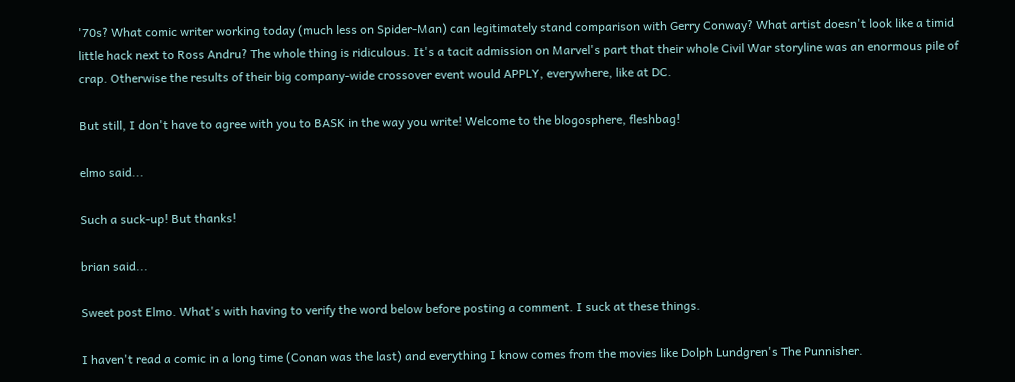'70s? What comic writer working today (much less on Spider-Man) can legitimately stand comparison with Gerry Conway? What artist doesn't look like a timid little hack next to Ross Andru? The whole thing is ridiculous. It's a tacit admission on Marvel's part that their whole Civil War storyline was an enormous pile of crap. Otherwise the results of their big company-wide crossover event would APPLY, everywhere, like at DC.

But still, I don't have to agree with you to BASK in the way you write! Welcome to the blogosphere, fleshbag!

elmo said...

Such a suck-up! But thanks!

brian said...

Sweet post Elmo. What's with having to verify the word below before posting a comment. I suck at these things.

I haven't read a comic in a long time (Conan was the last) and everything I know comes from the movies like Dolph Lundgren's The Punnisher.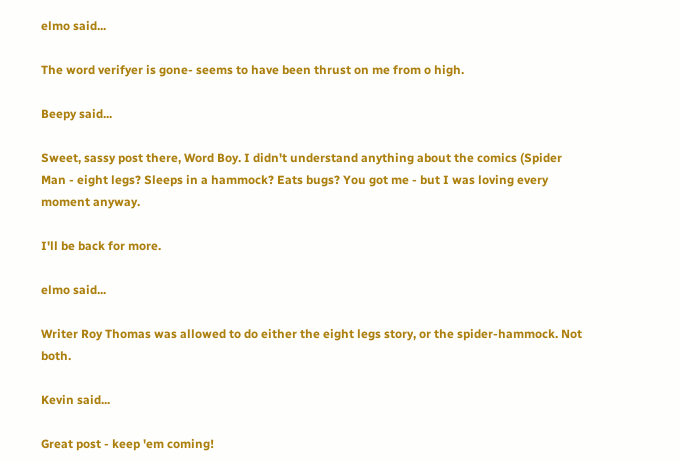elmo said...

The word verifyer is gone- seems to have been thrust on me from o high.

Beepy said...

Sweet, sassy post there, Word Boy. I didn't understand anything about the comics (Spider Man - eight legs? Sleeps in a hammock? Eats bugs? You got me - but I was loving every moment anyway.

I'll be back for more.

elmo said...

Writer Roy Thomas was allowed to do either the eight legs story, or the spider-hammock. Not both.

Kevin said...

Great post - keep 'em coming!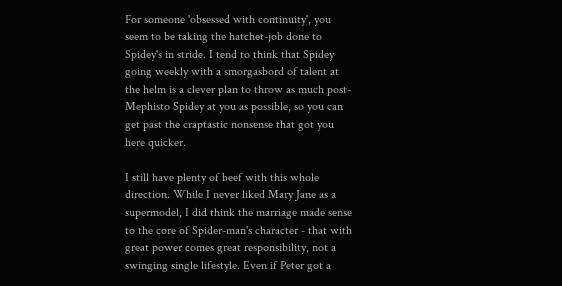For someone 'obsessed with continuity', you seem to be taking the hatchet-job done to Spidey's in stride. I tend to think that Spidey going weekly with a smorgasbord of talent at the helm is a clever plan to throw as much post-Mephisto Spidey at you as possible, so you can get past the craptastic nonsense that got you here quicker.

I still have plenty of beef with this whole direction. While I never liked Mary Jane as a supermodel, I did think the marriage made sense to the core of Spider-man's character - that with great power comes great responsibility, not a swinging single lifestyle. Even if Peter got a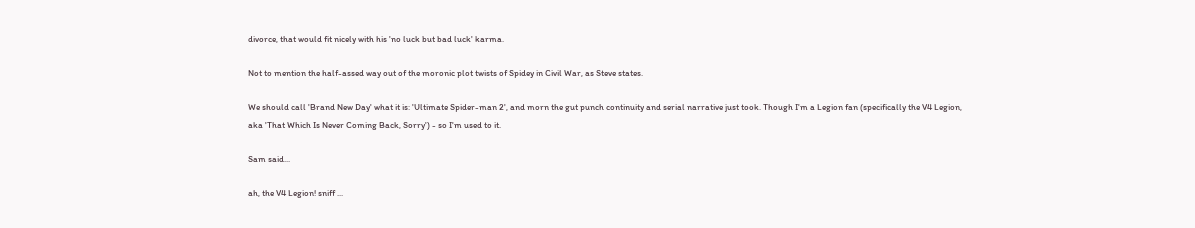divorce, that would fit nicely with his 'no luck but bad luck' karma.

Not to mention the half-assed way out of the moronic plot twists of Spidey in Civil War, as Steve states.

We should call 'Brand New Day' what it is: 'Ultimate Spider-man 2', and morn the gut punch continuity and serial narrative just took. Though I'm a Legion fan (specifically the V4 Legion, aka 'That Which Is Never Coming Back, Sorry') - so I'm used to it.

Sam said...

ah, the V4 Legion! sniff ...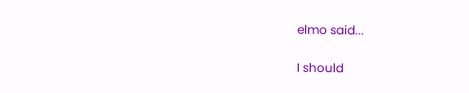elmo said...

I should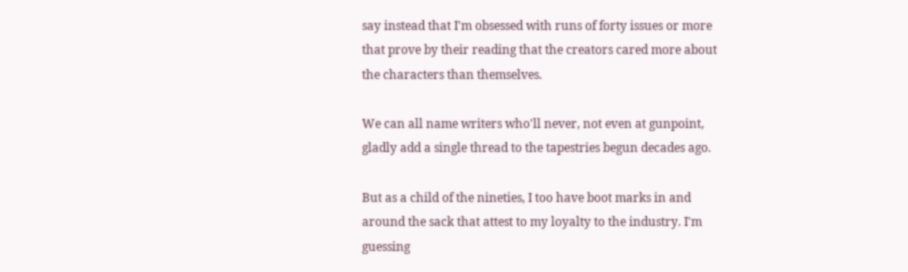say instead that I'm obsessed with runs of forty issues or more that prove by their reading that the creators cared more about the characters than themselves.

We can all name writers who'll never, not even at gunpoint, gladly add a single thread to the tapestries begun decades ago.

But as a child of the nineties, I too have boot marks in and around the sack that attest to my loyalty to the industry. I'm guessing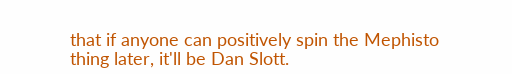that if anyone can positively spin the Mephisto thing later, it'll be Dan Slott.